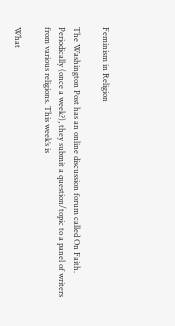Feminism in Religion

The Washington Post has an online discussion forum called On Faith. Periodically (once a week?), they submit a question/topic to a panel of writers from various religions. This week’s is

What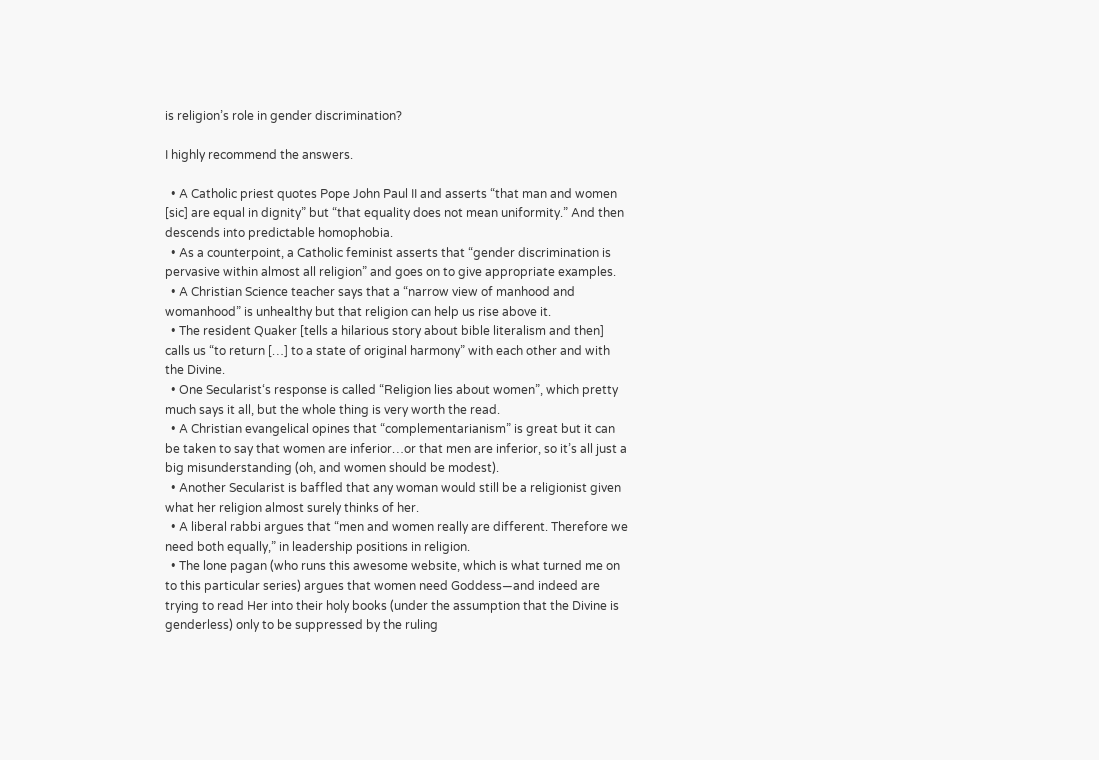is religion’s role in gender discrimination?

I highly recommend the answers.

  • A Catholic priest quotes Pope John Paul II and asserts “that man and women [sic] are equal in dignity” but “that equality does not mean uniformity.” And then descends into predictable homophobia.
  • As a counterpoint, a Catholic feminist asserts that “gender discrimination is pervasive within almost all religion” and goes on to give appropriate examples.
  • A Christian Science teacher says that a “narrow view of manhood and womanhood” is unhealthy but that religion can help us rise above it.
  • The resident Quaker [tells a hilarious story about bible literalism and then] calls us “to return […] to a state of original harmony” with each other and with the Divine.
  • One Secularist‘s response is called “Religion lies about women”, which pretty much says it all, but the whole thing is very worth the read.
  • A Christian evangelical opines that “complementarianism” is great but it can be taken to say that women are inferior…or that men are inferior, so it’s all just a big misunderstanding (oh, and women should be modest).
  • Another Secularist is baffled that any woman would still be a religionist given what her religion almost surely thinks of her.
  • A liberal rabbi argues that “men and women really are different. Therefore we need both equally,” in leadership positions in religion.
  • The lone pagan (who runs this awesome website, which is what turned me on to this particular series) argues that women need Goddess—and indeed are trying to read Her into their holy books (under the assumption that the Divine is genderless) only to be suppressed by the ruling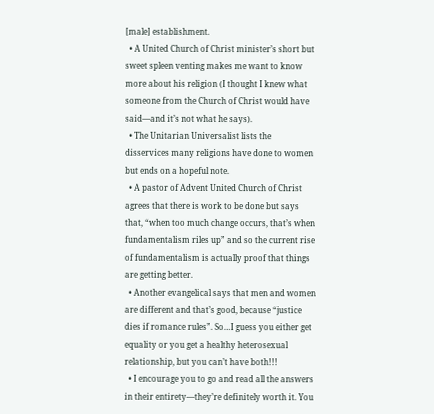[male] establishment.
  • A United Church of Christ minister’s short but sweet spleen venting makes me want to know more about his religion (I thought I knew what someone from the Church of Christ would have said—and it’s not what he says).
  • The Unitarian Universalist lists the disservices many religions have done to women but ends on a hopeful note.
  • A pastor of Advent United Church of Christ agrees that there is work to be done but says that, “when too much change occurs, that’s when fundamentalism riles up” and so the current rise of fundamentalism is actually proof that things are getting better.
  • Another evangelical says that men and women are different and that’s good, because “justice dies if romance rules”. So…I guess you either get equality or you get a healthy heterosexual relationship, but you can’t have both!!!
  • I encourage you to go and read all the answers in their entirety—they’re definitely worth it. You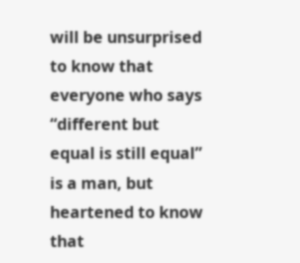will be unsurprised to know that everyone who says “different but equal is still equal” is a man, but heartened to know that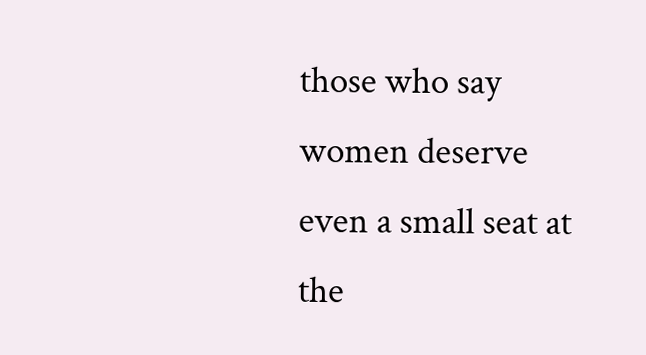those who say women deserve even a small seat at the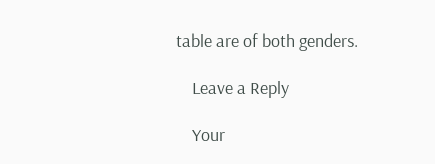table are of both genders.

    Leave a Reply

    Your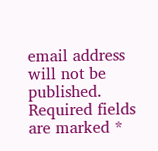email address will not be published. Required fields are marked *